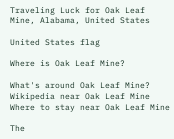Traveling Luck for Oak Leaf Mine, Alabama, United States

United States flag

Where is Oak Leaf Mine?

What's around Oak Leaf Mine?
Wikipedia near Oak Leaf Mine
Where to stay near Oak Leaf Mine

The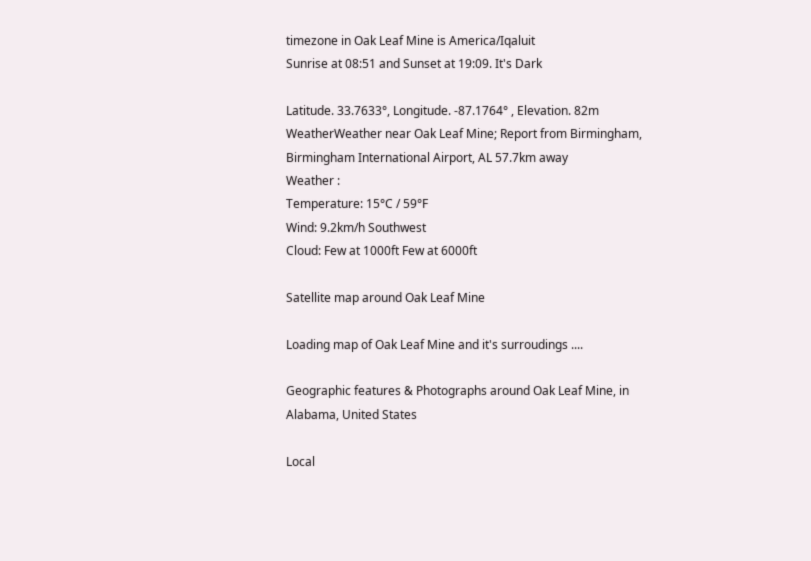timezone in Oak Leaf Mine is America/Iqaluit
Sunrise at 08:51 and Sunset at 19:09. It's Dark

Latitude. 33.7633°, Longitude. -87.1764° , Elevation. 82m
WeatherWeather near Oak Leaf Mine; Report from Birmingham, Birmingham International Airport, AL 57.7km away
Weather :
Temperature: 15°C / 59°F
Wind: 9.2km/h Southwest
Cloud: Few at 1000ft Few at 6000ft

Satellite map around Oak Leaf Mine

Loading map of Oak Leaf Mine and it's surroudings ....

Geographic features & Photographs around Oak Leaf Mine, in Alabama, United States

Local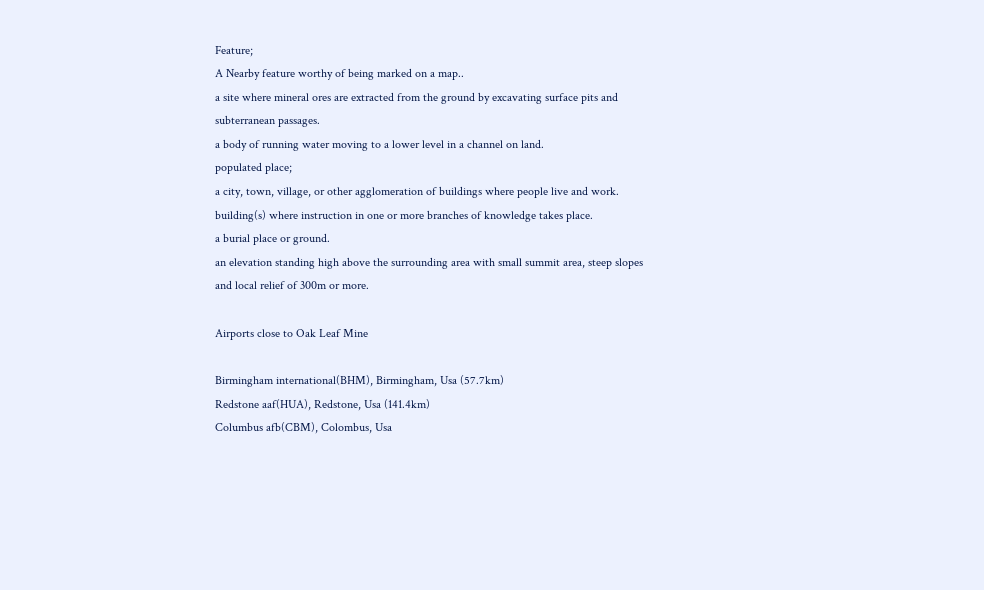Feature;
A Nearby feature worthy of being marked on a map..
a site where mineral ores are extracted from the ground by excavating surface pits and subterranean passages.
a body of running water moving to a lower level in a channel on land.
populated place;
a city, town, village, or other agglomeration of buildings where people live and work.
building(s) where instruction in one or more branches of knowledge takes place.
a burial place or ground.
an elevation standing high above the surrounding area with small summit area, steep slopes and local relief of 300m or more.

Airports close to Oak Leaf Mine

Birmingham international(BHM), Birmingham, Usa (57.7km)
Redstone aaf(HUA), Redstone, Usa (141.4km)
Columbus afb(CBM), Colombus, Usa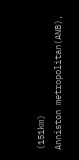(151km)
Anniston metropolitan(ANB),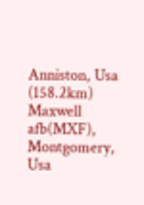Anniston, Usa (158.2km)
Maxwell afb(MXF), Montgomery, Usa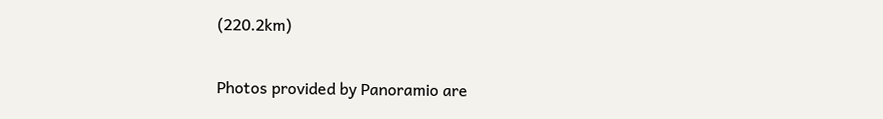(220.2km)

Photos provided by Panoramio are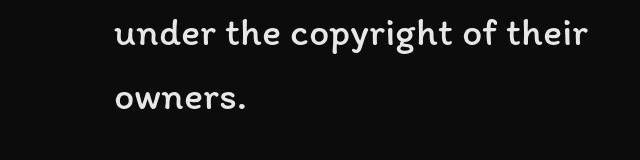under the copyright of their owners.